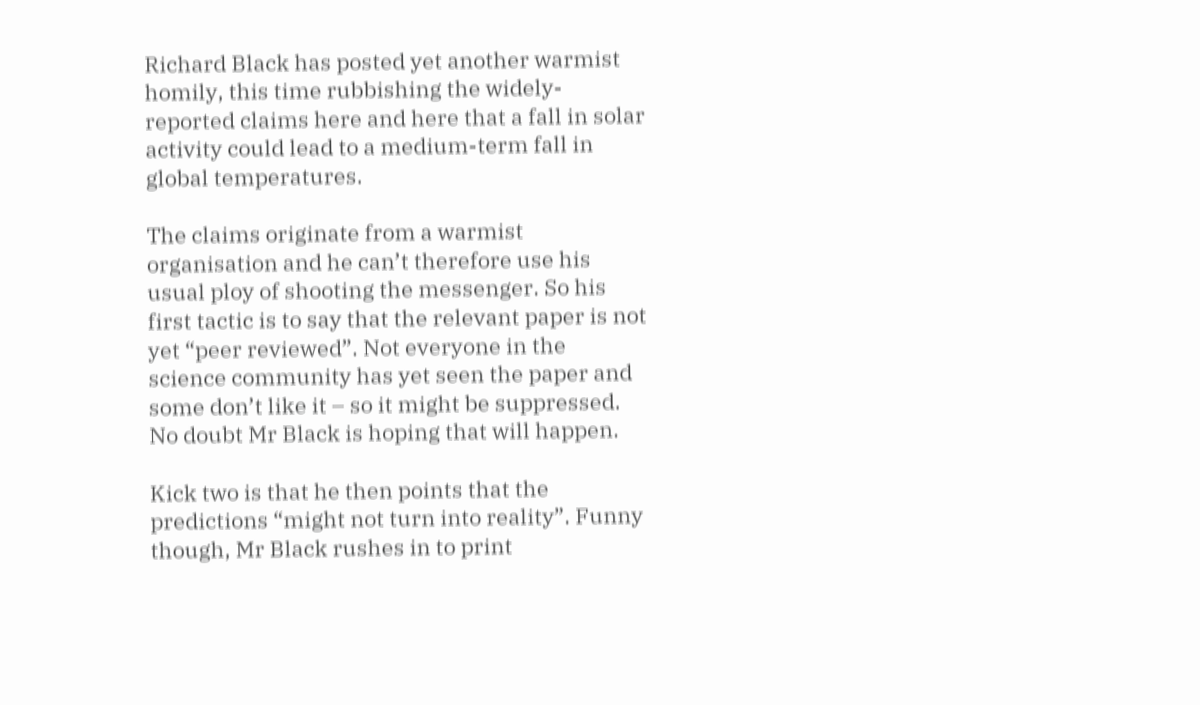Richard Black has posted yet another warmist homily, this time rubbishing the widely-reported claims here and here that a fall in solar activity could lead to a medium-term fall in global temperatures.

The claims originate from a warmist organisation and he can’t therefore use his usual ploy of shooting the messenger. So his first tactic is to say that the relevant paper is not yet “peer reviewed”. Not everyone in the science community has yet seen the paper and some don’t like it – so it might be suppressed. No doubt Mr Black is hoping that will happen.

Kick two is that he then points that the predictions “might not turn into reality”. Funny though, Mr Black rushes in to print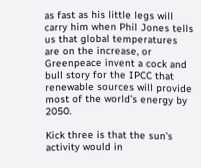as fast as his little legs will carry him when Phil Jones tells us that global temperatures are on the increase, or Greenpeace invent a cock and bull story for the IPCC that renewable sources will provide most of the world’s energy by 2050.

Kick three is that the sun’s activity would in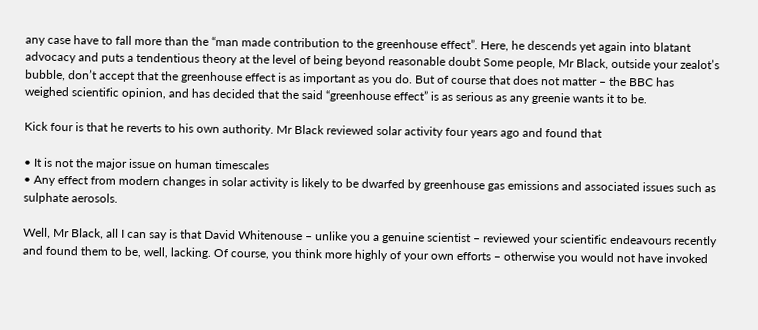any case have to fall more than the “man made contribution to the greenhouse effect”. Here, he descends yet again into blatant advocacy and puts a tendentious theory at the level of being beyond reasonable doubt Some people, Mr Black, outside your zealot’s bubble, don’t accept that the greenhouse effect is as important as you do. But of course that does not matter – the BBC has weighed scientific opinion, and has decided that the said “greenhouse effect” is as serious as any greenie wants it to be.

Kick four is that he reverts to his own authority. Mr Black reviewed solar activity four years ago and found that

• It is not the major issue on human timescales
• Any effect from modern changes in solar activity is likely to be dwarfed by greenhouse gas emissions and associated issues such as sulphate aerosols.

Well, Mr Black, all I can say is that David Whitenouse – unlike you a genuine scientist – reviewed your scientific endeavours recently and found them to be, well, lacking. Of course, you think more highly of your own efforts – otherwise you would not have invoked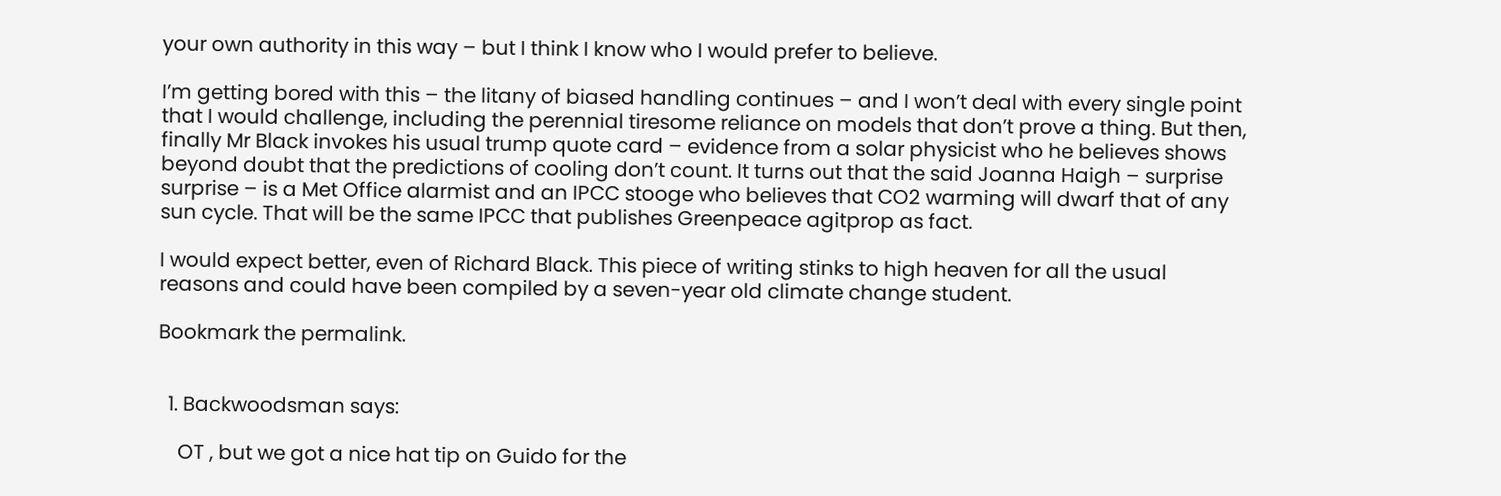your own authority in this way – but I think I know who I would prefer to believe.

I’m getting bored with this – the litany of biased handling continues – and I won’t deal with every single point that I would challenge, including the perennial tiresome reliance on models that don’t prove a thing. But then, finally Mr Black invokes his usual trump quote card – evidence from a solar physicist who he believes shows beyond doubt that the predictions of cooling don’t count. It turns out that the said Joanna Haigh – surprise surprise – is a Met Office alarmist and an IPCC stooge who believes that CO2 warming will dwarf that of any sun cycle. That will be the same IPCC that publishes Greenpeace agitprop as fact.

I would expect better, even of Richard Black. This piece of writing stinks to high heaven for all the usual reasons and could have been compiled by a seven-year old climate change student.

Bookmark the permalink.


  1. Backwoodsman says:

    OT , but we got a nice hat tip on Guido for the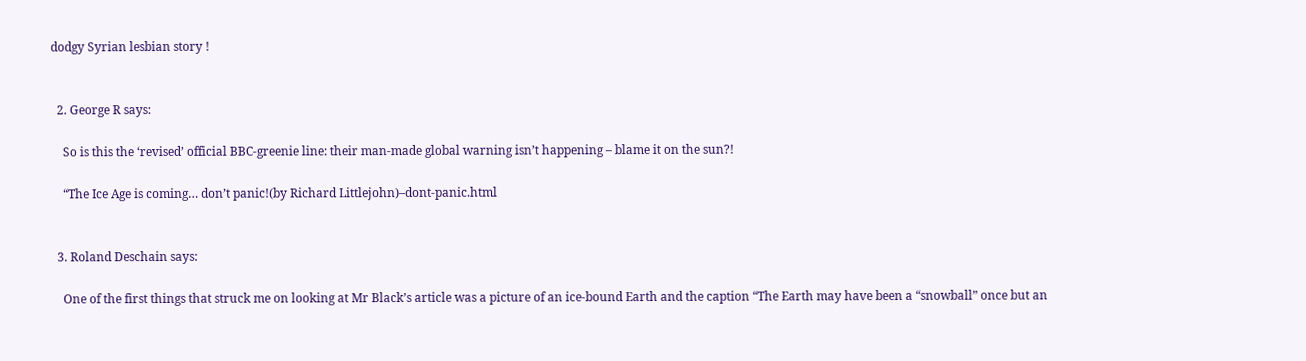dodgy Syrian lesbian story !


  2. George R says:

    So is this the ‘revised’ official BBC-greenie line: their man-made global warning isn’t happening – blame it on the sun?!

    “The Ice Age is coming… don’t panic!(by Richard Littlejohn)–dont-panic.html


  3. Roland Deschain says:

    One of the first things that struck me on looking at Mr Black’s article was a picture of an ice-bound Earth and the caption “The Earth may have been a “snowball” once but an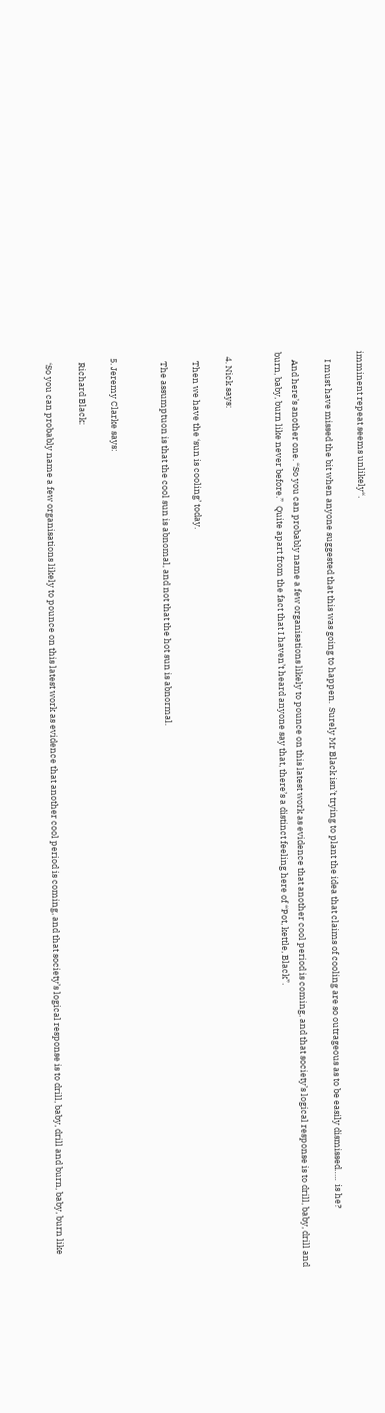imminent repeat seems unlikely“.

    I must have missed the bit when anyone suggested that this was going to happen.  Surely Mr Black isn’t trying to plant the idea that claims of cooling are so outrageous as to be easily dismissed…..  is he?

    And here’s another one. “So you can probably name a few organisations likely to pounce on this latest work as evidence that another cool period is coming, and that society’s logical response is to drill, baby, drill and burn, baby, burn like never before.”  Quite apart from the fact that I haven’t heard anyone say that, there’s a distinct feeling here of “Pot, kettle, Black”.


  4. Nick says:

    Then we have the ‘sun is cooling’ today.

    The assumptuon is that the cool sun is abnomal, and not that the hot sun is abnormal.


  5. Jeremy Clarke says:

    Richard Black:

    ‘So you can probably name a few organisations likely to pounce on this latest work as evidence that another cool period is coming, and that society’s logical response is to drill, baby, drill and burn, baby, burn like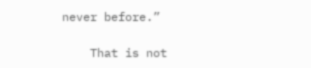never before.”

    That is not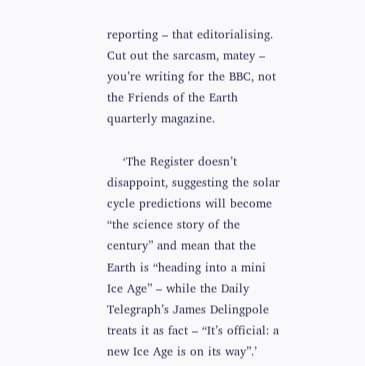reporting – that editorialising. Cut out the sarcasm, matey – you’re writing for the BBC, not the Friends of the Earth quarterly magazine.

    ‘The Register doesn’t disappoint, suggesting the solar cycle predictions will become “the science story of the century” and mean that the Earth is “heading into a mini Ice Age” – while the Daily Telegraph’s James Delingpole treats it as fact – “It’s official: a new Ice Age is on its way”.’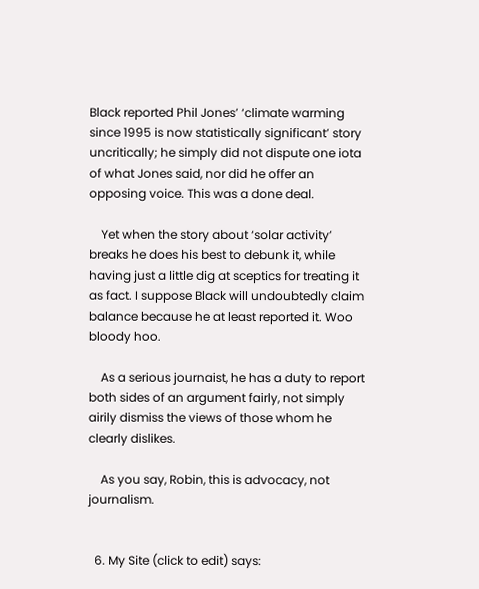Black reported Phil Jones’ ‘climate warming since 1995 is now statistically significant’ story uncritically; he simply did not dispute one iota of what Jones said, nor did he offer an opposing voice. This was a done deal.

    Yet when the story about ‘solar activity’ breaks he does his best to debunk it, while having just a little dig at sceptics for treating it as fact. I suppose Black will undoubtedly claim balance because he at least reported it. Woo bloody hoo.

    As a serious journaist, he has a duty to report both sides of an argument fairly, not simply airily dismiss the views of those whom he clearly dislikes.

    As you say, Robin, this is advocacy, not journalism.


  6. My Site (click to edit) says: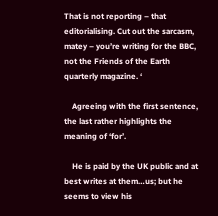That is not reporting – that editorialising. Cut out the sarcasm, matey – you’re writing for the BBC, not the Friends of the Earth quarterly magazine. ‘

    Agreeing with the first sentence, the last rather highlights the meaning of ‘for’.

    He is paid by the UK public and at best writes at them…us; but he seems to view his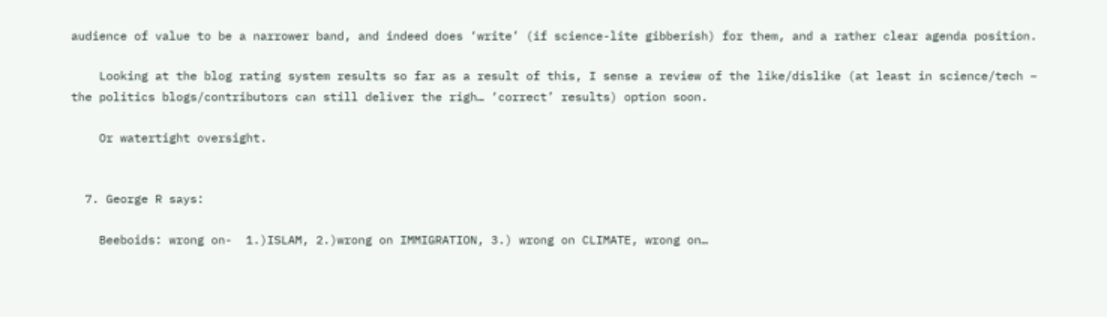audience of value to be a narrower band, and indeed does ‘write’ (if science-lite gibberish) for them, and a rather clear agenda position.

    Looking at the blog rating system results so far as a result of this, I sense a review of the like/dislike (at least in science/tech – the politics blogs/contributors can still deliver the righ… ‘correct’ results) option soon.

    Or watertight oversight.


  7. George R says:

    Beeboids: wrong on-  1.)ISLAM, 2.)wrong on IMMIGRATION, 3.) wrong on CLIMATE, wrong on…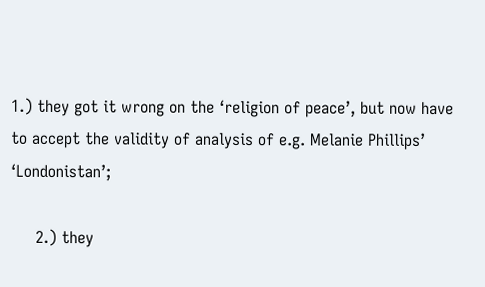1.) they got it wrong on the ‘religion of peace’, but now have to accept the validity of analysis of e.g. Melanie Phillips’ ‘Londonistan’;

     2.) they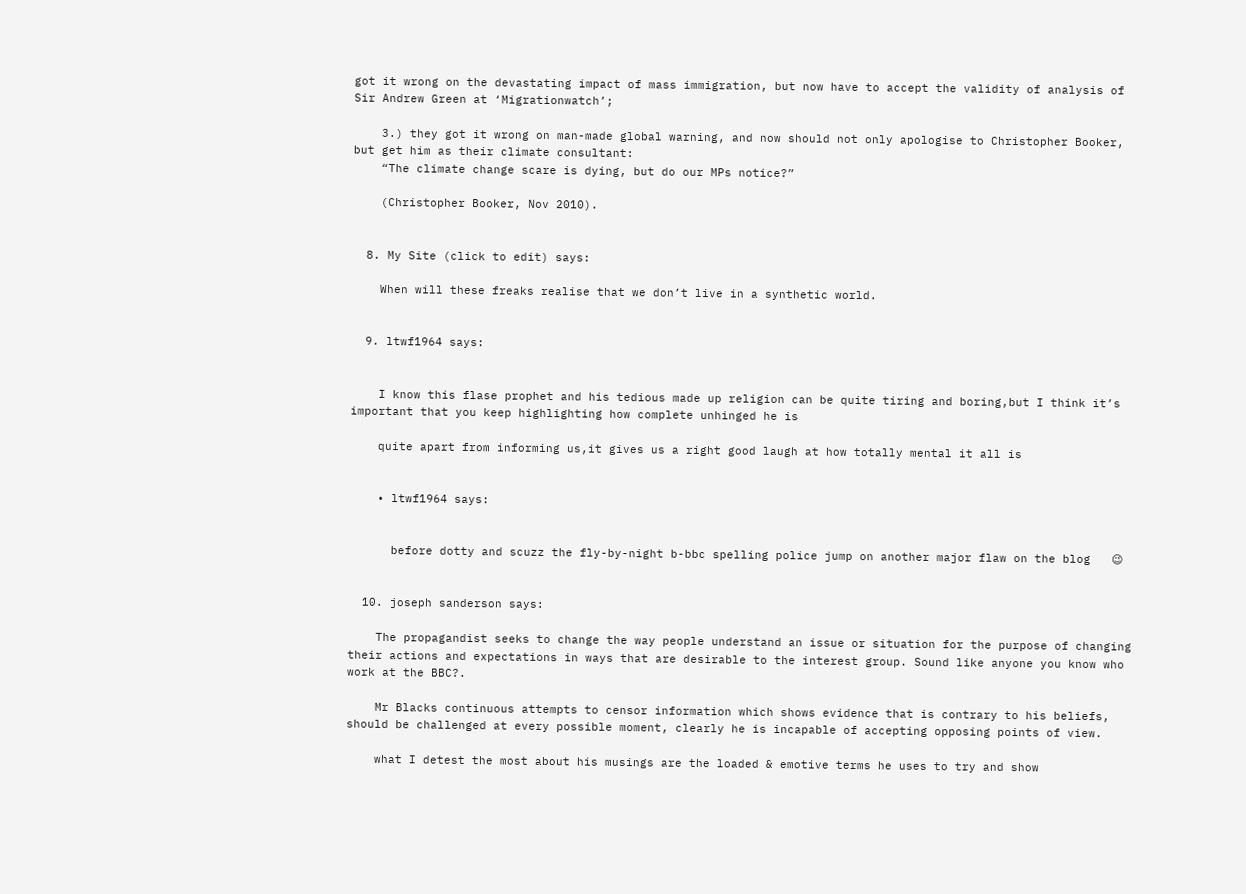got it wrong on the devastating impact of mass immigration, but now have to accept the validity of analysis of Sir Andrew Green at ‘Migrationwatch’;

    3.) they got it wrong on man-made global warning, and now should not only apologise to Christopher Booker, but get him as their climate consultant:
    “The climate change scare is dying, but do our MPs notice?”

    (Christopher Booker, Nov 2010).


  8. My Site (click to edit) says:

    When will these freaks realise that we don’t live in a synthetic world.


  9. ltwf1964 says:


    I know this flase prophet and his tedious made up religion can be quite tiring and boring,but I think it’s important that you keep highlighting how complete unhinged he is

    quite apart from informing us,it gives us a right good laugh at how totally mental it all is


    • ltwf1964 says:


      before dotty and scuzz the fly-by-night b-bbc spelling police jump on another major flaw on the blog   😉


  10. joseph sanderson says:

    The propagandist seeks to change the way people understand an issue or situation for the purpose of changing their actions and expectations in ways that are desirable to the interest group. Sound like anyone you know who work at the BBC?.

    Mr Blacks continuous attempts to censor information which shows evidence that is contrary to his beliefs, should be challenged at every possible moment, clearly he is incapable of accepting opposing points of view.

    what I detest the most about his musings are the loaded & emotive terms he uses to try and show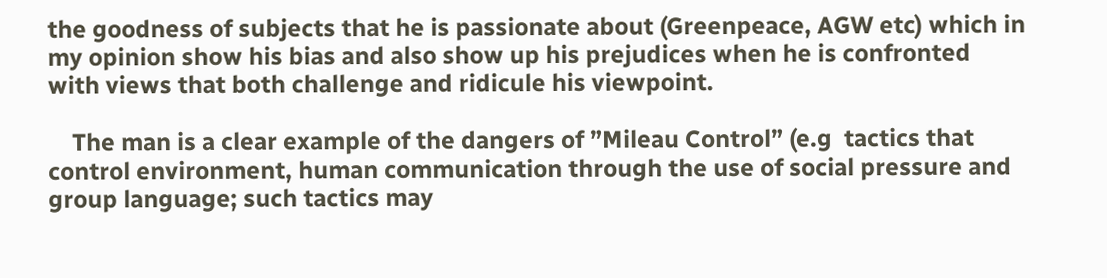the goodness of subjects that he is passionate about (Greenpeace, AGW etc) which in my opinion show his bias and also show up his prejudices when he is confronted with views that both challenge and ridicule his viewpoint.

    The man is a clear example of the dangers of ”Mileau Control” (e.g  tactics that control environment, human communication through the use of social pressure and group language; such tactics may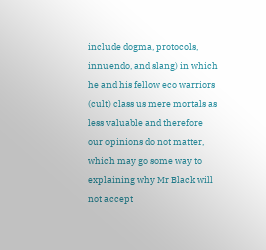include dogma, protocols, innuendo, and slang) in which he and his fellow eco warriors (cult) class us mere mortals as less valuable and therefore our opinions do not matter, which may go some way to explaining why Mr Black will not accept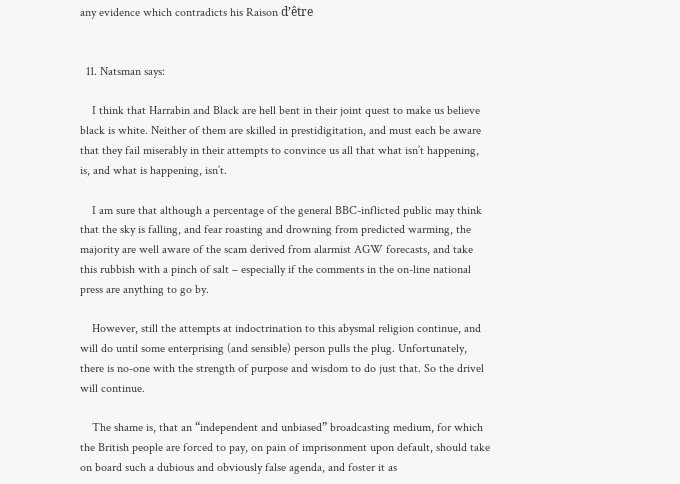any evidence which contradicts his Raison d’être


  11. Natsman says:

    I think that Harrabin and Black are hell bent in their joint quest to make us believe black is white. Neither of them are skilled in prestidigitation, and must each be aware that they fail miserably in their attempts to convince us all that what isn’t happening, is, and what is happening, isn’t.

    I am sure that although a percentage of the general BBC-inflicted public may think that the sky is falling, and fear roasting and drowning from predicted warming, the majority are well aware of the scam derived from alarmist AGW forecasts, and take this rubbish with a pinch of salt – especially if the comments in the on-line national press are anything to go by.

    However, still the attempts at indoctrination to this abysmal religion continue, and will do until some enterprising (and sensible) person pulls the plug. Unfortunately, there is no-one with the strength of purpose and wisdom to do just that. So the drivel will continue.

    The shame is, that an “independent and unbiased” broadcasting medium, for which the British people are forced to pay, on pain of imprisonment upon default, should take on board such a dubious and obviously false agenda, and foster it as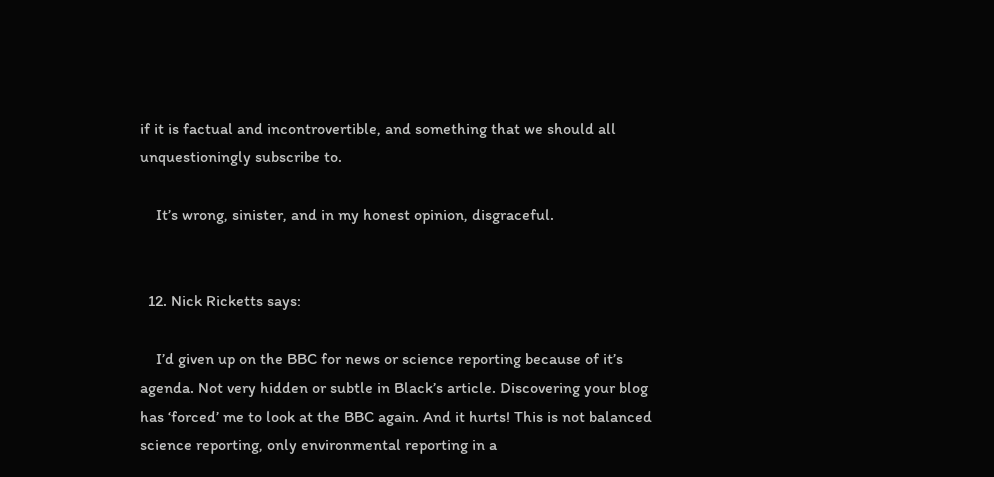if it is factual and incontrovertible, and something that we should all unquestioningly subscribe to.

    It’s wrong, sinister, and in my honest opinion, disgraceful.


  12. Nick Ricketts says:

    I’d given up on the BBC for news or science reporting because of it’s agenda. Not very hidden or subtle in Black’s article. Discovering your blog has ‘forced’ me to look at the BBC again. And it hurts! This is not balanced science reporting, only environmental reporting in a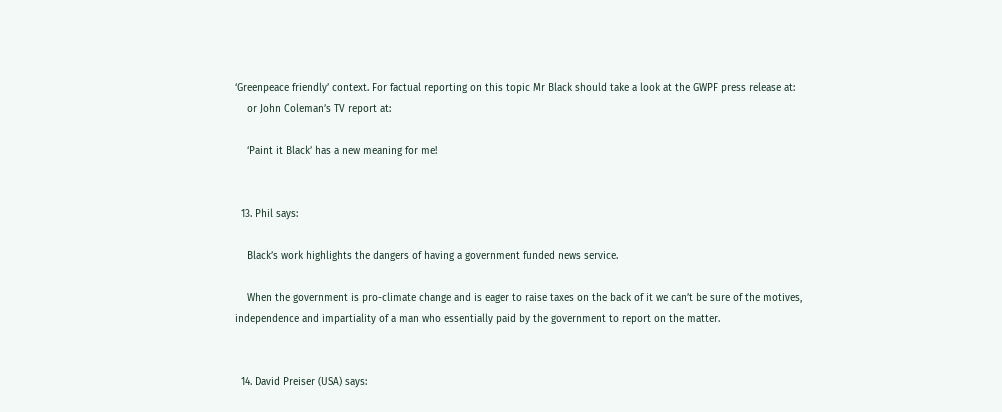‘Greenpeace friendly’ context. For factual reporting on this topic Mr Black should take a look at the GWPF press release at:
    or John Coleman’s TV report at:

    ‘Paint it Black’ has a new meaning for me!


  13. Phil says:

    Black’s work highlights the dangers of having a government funded news service.

    When the government is pro-climate change and is eager to raise taxes on the back of it we can’t be sure of the motives, independence and impartiality of a man who essentially paid by the government to report on the matter.


  14. David Preiser (USA) says: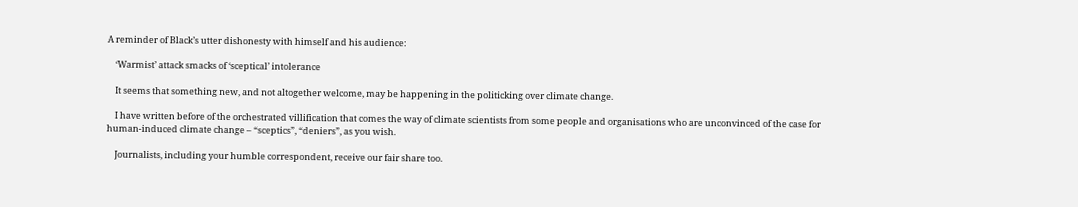A reminder of Black’s utter dishonesty with himself and his audience:

    ‘Warmist’ attack smacks of ‘sceptical’ intolerance

    It seems that something new, and not altogether welcome, may be happening in the politicking over climate change.

    I have written before of the orchestrated villification that comes the way of climate scientists from some people and organisations who are unconvinced of the case for human-induced climate change – “sceptics”, “deniers”, as you wish.

    Journalists, including your humble correspondent, receive our fair share too.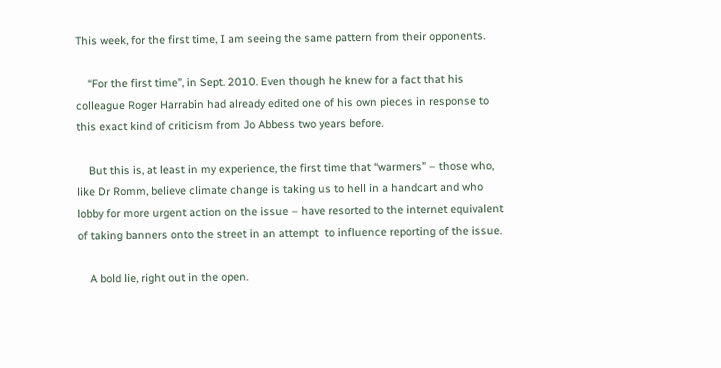This week, for the first time, I am seeing the same pattern from their opponents.

    “For the first time”, in Sept. 2010. Even though he knew for a fact that his colleague Roger Harrabin had already edited one of his own pieces in response to this exact kind of criticism from Jo Abbess two years before.

    But this is, at least in my experience, the first time that “warmers” – those who, like Dr Romm, believe climate change is taking us to hell in a handcart and who lobby for more urgent action on the issue – have resorted to the internet equivalent of taking banners onto the street in an attempt  to influence reporting of the issue.

    A bold lie, right out in the open.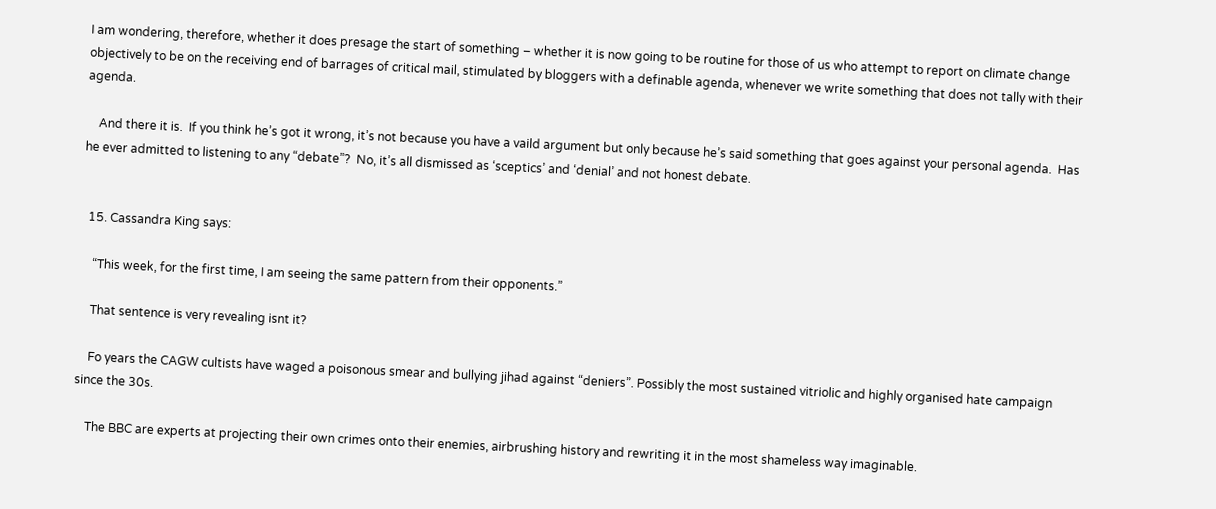I am wondering, therefore, whether it does presage the start of something – whether it is now going to be routine for those of us who attempt to report on climate change objectively to be on the receiving end of barrages of critical mail, stimulated by bloggers with a definable agenda, whenever we write something that does not tally with their agenda.

    And there it is.  If you think he’s got it wrong, it’s not because you have a vaild argument but only because he’s said something that goes against your personal agenda.  Has he ever admitted to listening to any “debate”?  No, it’s all dismissed as ‘sceptics’ and ‘denial’ and not honest debate.


  15. Cassandra King says:

    “This week, for the first time, I am seeing the same pattern from their opponents.”

    That sentence is very revealing isnt it?

    Fo years the CAGW cultists have waged a poisonous smear and bullying jihad against “deniers”. Possibly the most sustained vitriolic and highly organised hate campaign since the 30s.

    The BBC are experts at projecting their own crimes onto their enemies, airbrushing history and rewriting it in the most shameless way imaginable.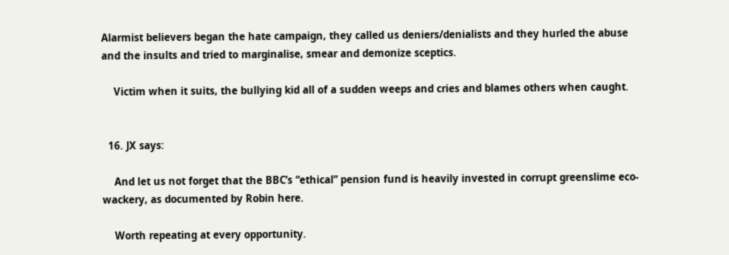Alarmist believers began the hate campaign, they called us deniers/denialists and they hurled the abuse and the insults and tried to marginalise, smear and demonize sceptics.

    Victim when it suits, the bullying kid all of a sudden weeps and cries and blames others when caught.


  16. JX says:

    And let us not forget that the BBC’s “ethical” pension fund is heavily invested in corrupt greenslime eco-wackery, as documented by Robin here.

    Worth repeating at every opportunity.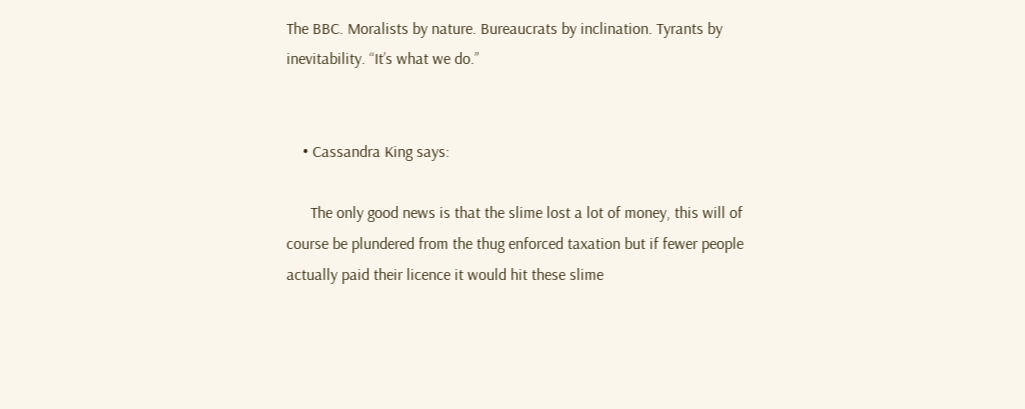The BBC. Moralists by nature. Bureaucrats by inclination. Tyrants by inevitability. “It’s what we do.”


    • Cassandra King says:

      The only good news is that the slime lost a lot of money, this will of course be plundered from the thug enforced taxation but if fewer people actually paid their licence it would hit these slime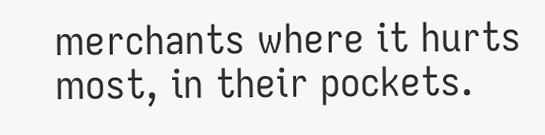merchants where it hurts most, in their pockets.